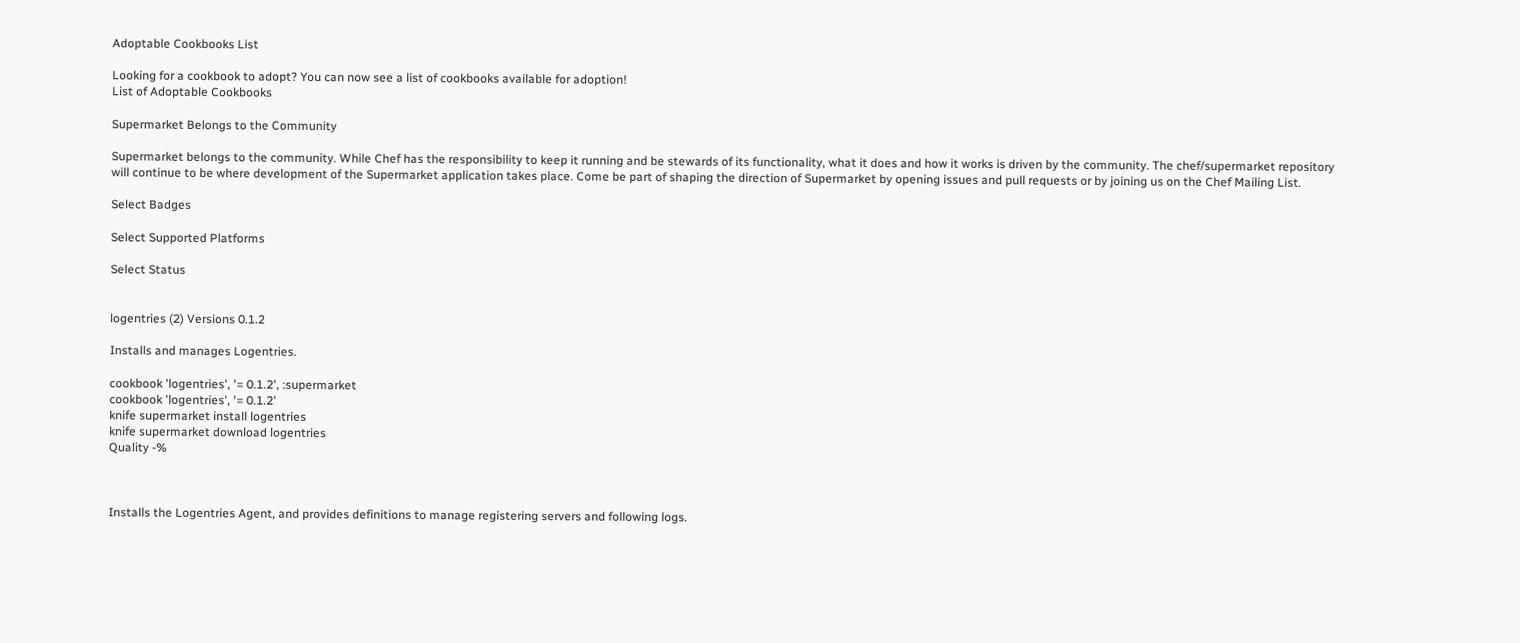Adoptable Cookbooks List

Looking for a cookbook to adopt? You can now see a list of cookbooks available for adoption!
List of Adoptable Cookbooks

Supermarket Belongs to the Community

Supermarket belongs to the community. While Chef has the responsibility to keep it running and be stewards of its functionality, what it does and how it works is driven by the community. The chef/supermarket repository will continue to be where development of the Supermarket application takes place. Come be part of shaping the direction of Supermarket by opening issues and pull requests or by joining us on the Chef Mailing List.

Select Badges

Select Supported Platforms

Select Status


logentries (2) Versions 0.1.2

Installs and manages Logentries.

cookbook 'logentries', '= 0.1.2', :supermarket
cookbook 'logentries', '= 0.1.2'
knife supermarket install logentries
knife supermarket download logentries
Quality -%



Installs the Logentries Agent, and provides definitions to manage registering servers and following logs.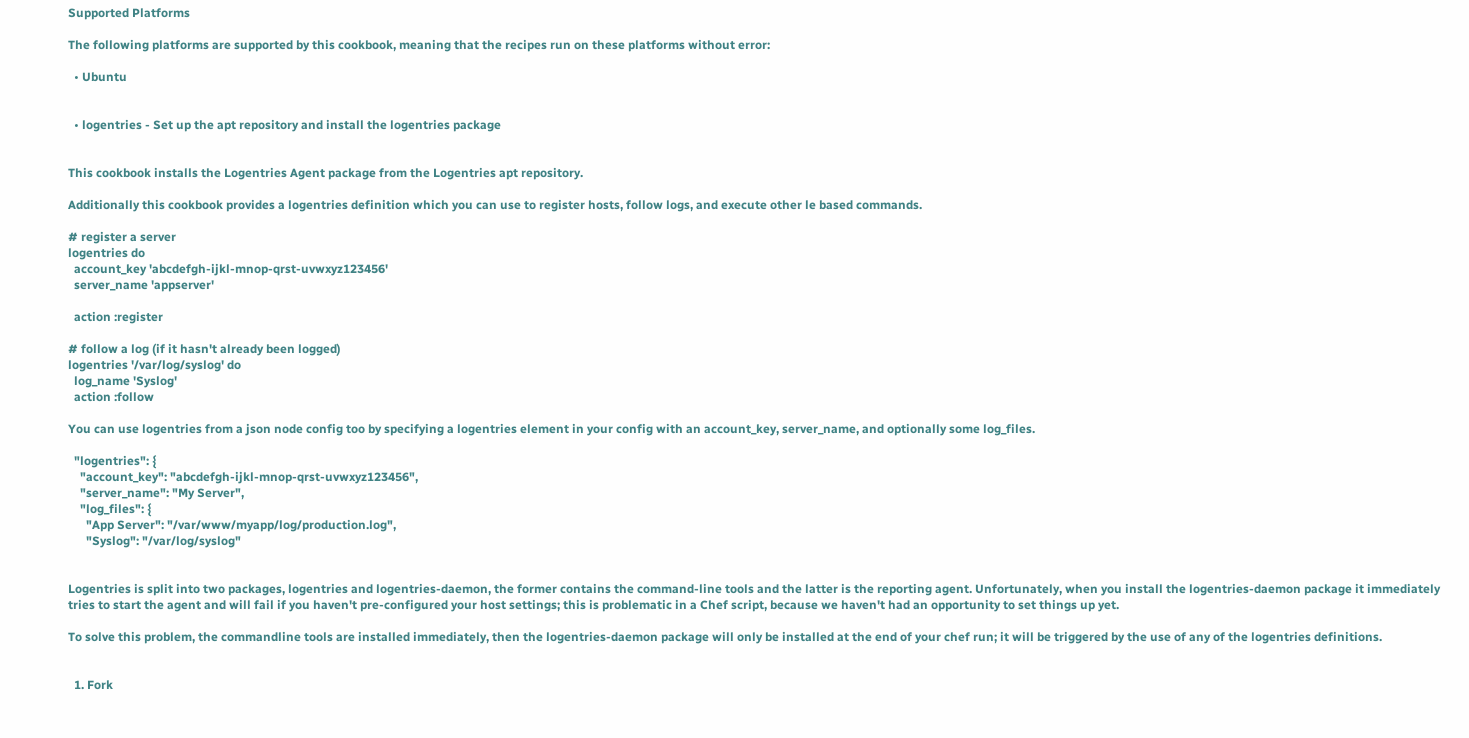Supported Platforms

The following platforms are supported by this cookbook, meaning that the recipes run on these platforms without error:

  • Ubuntu


  • logentries - Set up the apt repository and install the logentries package


This cookbook installs the Logentries Agent package from the Logentries apt repository.

Additionally this cookbook provides a logentries definition which you can use to register hosts, follow logs, and execute other le based commands.

# register a server
logentries do
  account_key 'abcdefgh-ijkl-mnop-qrst-uvwxyz123456'
  server_name 'appserver'

  action :register

# follow a log (if it hasn't already been logged)
logentries '/var/log/syslog' do
  log_name 'Syslog'
  action :follow

You can use logentries from a json node config too by specifying a logentries element in your config with an account_key, server_name, and optionally some log_files.

  "logentries": {
    "account_key": "abcdefgh-ijkl-mnop-qrst-uvwxyz123456",
    "server_name": "My Server",
    "log_files": {
      "App Server": "/var/www/myapp/log/production.log",
      "Syslog": "/var/log/syslog"


Logentries is split into two packages, logentries and logentries-daemon, the former contains the command-line tools and the latter is the reporting agent. Unfortunately, when you install the logentries-daemon package it immediately tries to start the agent and will fail if you haven't pre-configured your host settings; this is problematic in a Chef script, because we haven't had an opportunity to set things up yet.

To solve this problem, the commandline tools are installed immediately, then the logentries-daemon package will only be installed at the end of your chef run; it will be triggered by the use of any of the logentries definitions.


  1. Fork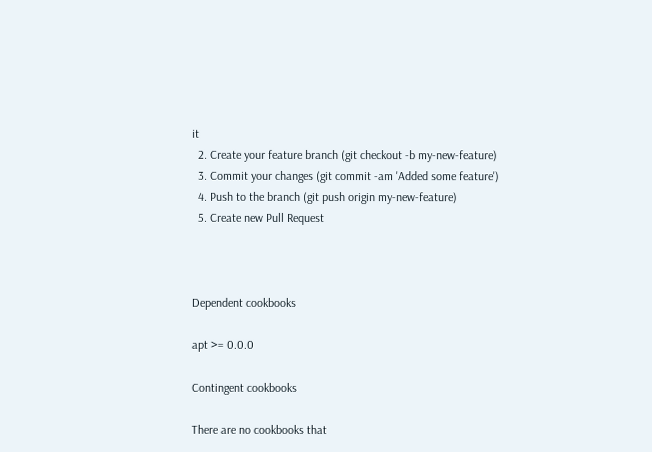it
  2. Create your feature branch (git checkout -b my-new-feature)
  3. Commit your changes (git commit -am 'Added some feature')
  4. Push to the branch (git push origin my-new-feature)
  5. Create new Pull Request



Dependent cookbooks

apt >= 0.0.0

Contingent cookbooks

There are no cookbooks that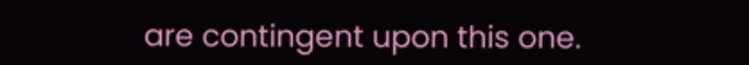are contingent upon this one.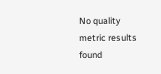No quality metric results found